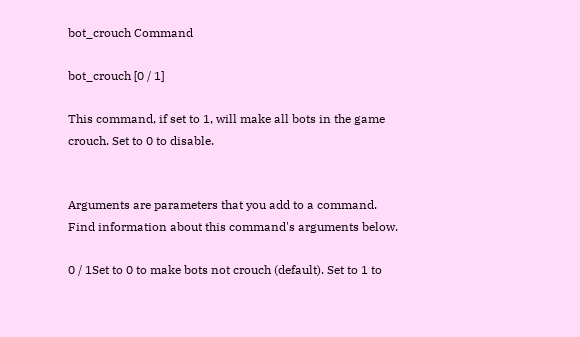bot_crouch Command

bot_crouch [0 / 1]

This command, if set to 1, will make all bots in the game crouch. Set to 0 to disable.


Arguments are parameters that you add to a command. Find information about this command's arguments below.

0 / 1Set to 0 to make bots not crouch (default). Set to 1 to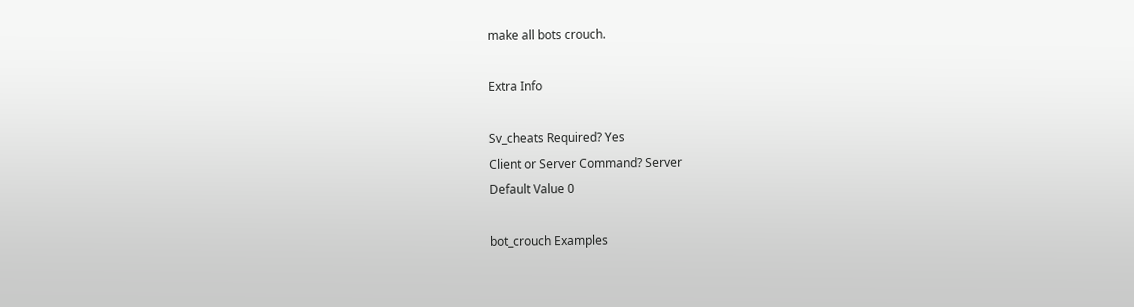make all bots crouch.

Extra Info

Sv_cheats Required? Yes
Client or Server Command? Server
Default Value 0

bot_crouch Examples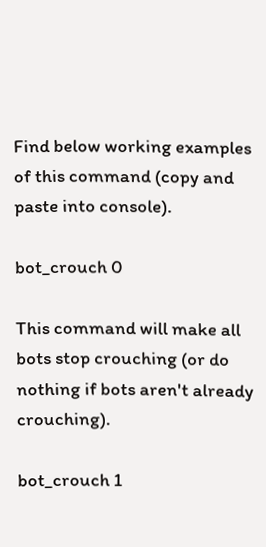Find below working examples of this command (copy and paste into console).

bot_crouch 0

This command will make all bots stop crouching (or do nothing if bots aren't already crouching).

bot_crouch 1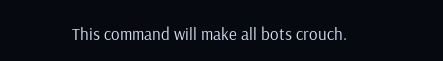This command will make all bots crouch.